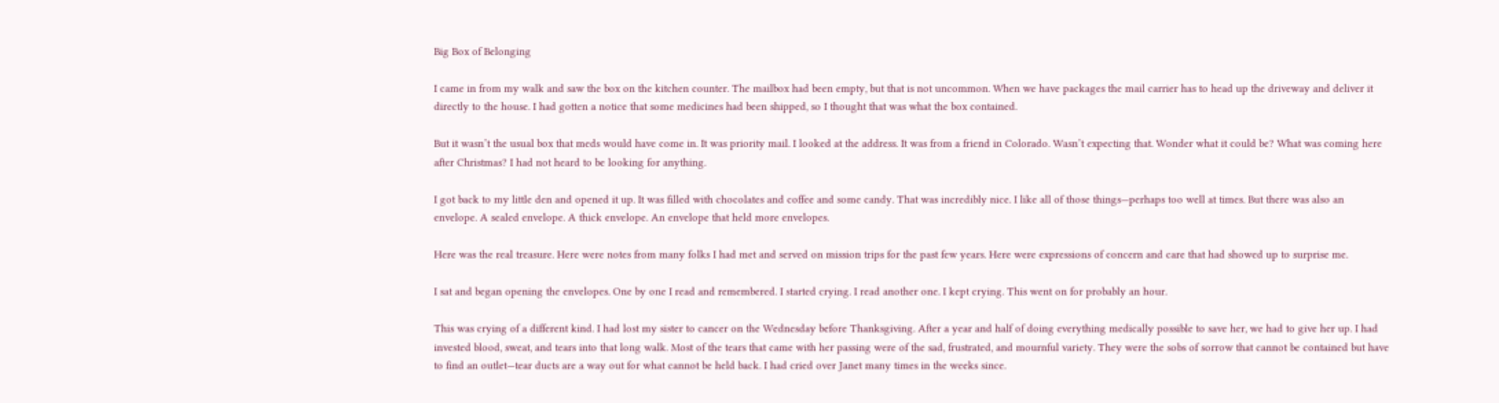Big Box of Belonging

I came in from my walk and saw the box on the kitchen counter. The mailbox had been empty, but that is not uncommon. When we have packages the mail carrier has to head up the driveway and deliver it directly to the house. I had gotten a notice that some medicines had been shipped, so I thought that was what the box contained.

But it wasn’t the usual box that meds would have come in. It was priority mail. I looked at the address. It was from a friend in Colorado. Wasn’t expecting that. Wonder what it could be? What was coming here after Christmas? I had not heard to be looking for anything.

I got back to my little den and opened it up. It was filled with chocolates and coffee and some candy. That was incredibly nice. I like all of those things—perhaps too well at times. But there was also an envelope. A sealed envelope. A thick envelope. An envelope that held more envelopes.

Here was the real treasure. Here were notes from many folks I had met and served on mission trips for the past few years. Here were expressions of concern and care that had showed up to surprise me.

I sat and began opening the envelopes. One by one I read and remembered. I started crying. I read another one. I kept crying. This went on for probably an hour.

This was crying of a different kind. I had lost my sister to cancer on the Wednesday before Thanksgiving. After a year and half of doing everything medically possible to save her, we had to give her up. I had invested blood, sweat, and tears into that long walk. Most of the tears that came with her passing were of the sad, frustrated, and mournful variety. They were the sobs of sorrow that cannot be contained but have to find an outlet—tear ducts are a way out for what cannot be held back. I had cried over Janet many times in the weeks since.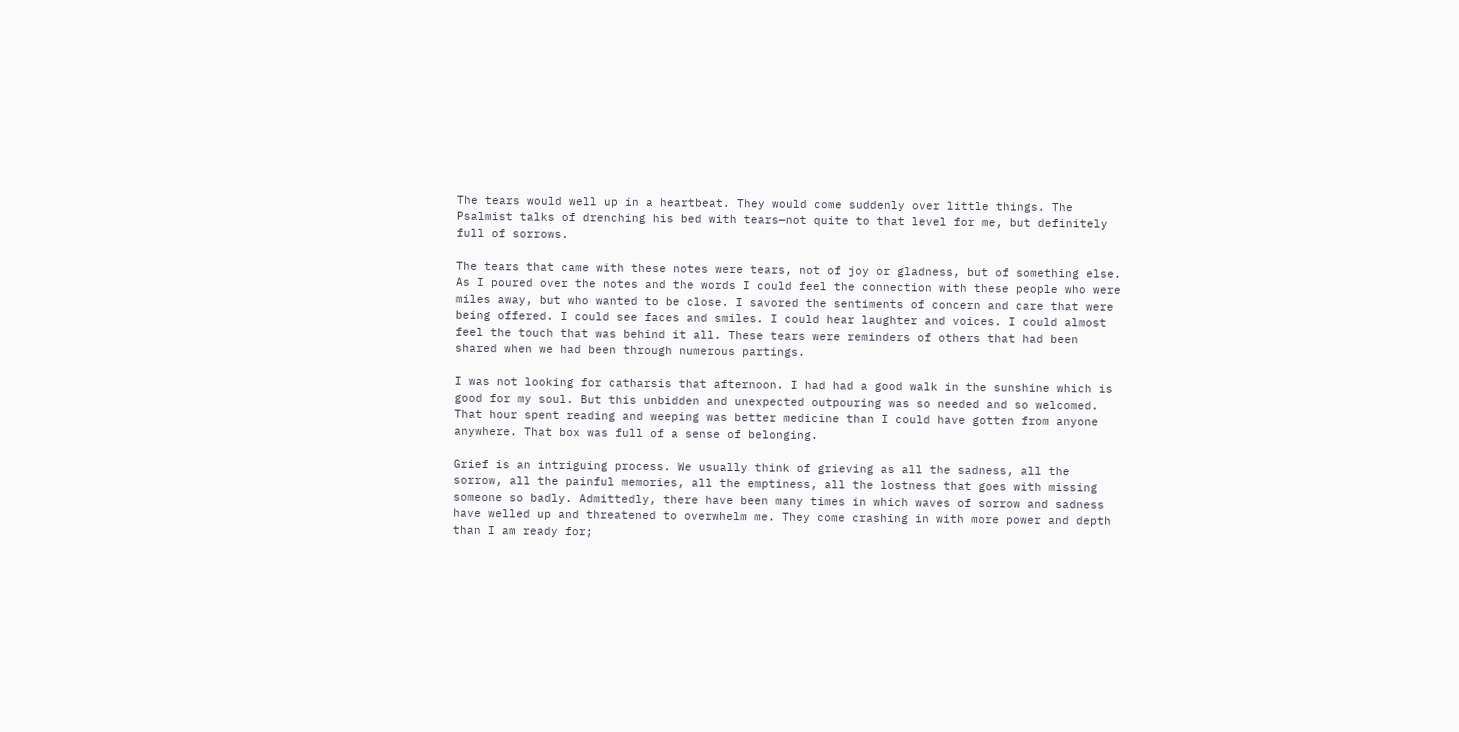The tears would well up in a heartbeat. They would come suddenly over little things. The Psalmist talks of drenching his bed with tears—not quite to that level for me, but definitely full of sorrows.

The tears that came with these notes were tears, not of joy or gladness, but of something else. As I poured over the notes and the words I could feel the connection with these people who were miles away, but who wanted to be close. I savored the sentiments of concern and care that were being offered. I could see faces and smiles. I could hear laughter and voices. I could almost feel the touch that was behind it all. These tears were reminders of others that had been shared when we had been through numerous partings.

I was not looking for catharsis that afternoon. I had had a good walk in the sunshine which is good for my soul. But this unbidden and unexpected outpouring was so needed and so welcomed. That hour spent reading and weeping was better medicine than I could have gotten from anyone anywhere. That box was full of a sense of belonging.

Grief is an intriguing process. We usually think of grieving as all the sadness, all the sorrow, all the painful memories, all the emptiness, all the lostness that goes with missing someone so badly. Admittedly, there have been many times in which waves of sorrow and sadness have welled up and threatened to overwhelm me. They come crashing in with more power and depth than I am ready for;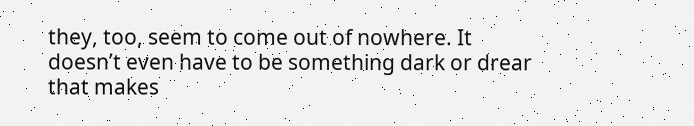they, too, seem to come out of nowhere. It doesn’t even have to be something dark or drear that makes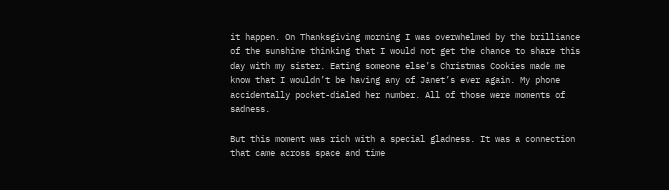it happen. On Thanksgiving morning I was overwhelmed by the brilliance of the sunshine thinking that I would not get the chance to share this day with my sister. Eating someone else’s Christmas Cookies made me know that I wouldn’t be having any of Janet’s ever again. My phone accidentally pocket-dialed her number. All of those were moments of sadness.

But this moment was rich with a special gladness. It was a connection that came across space and time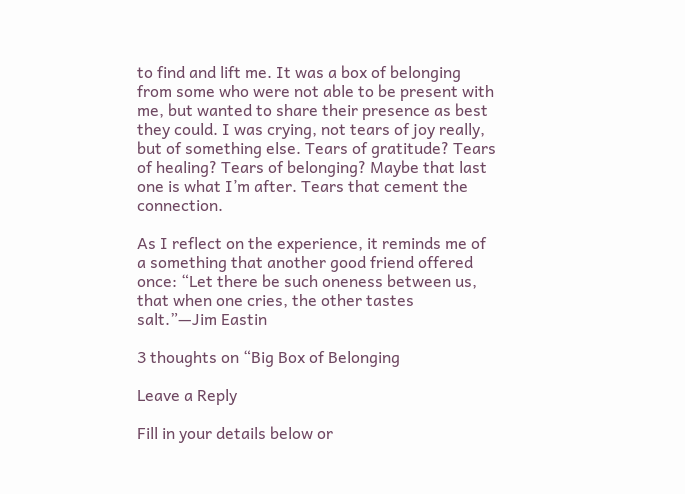to find and lift me. It was a box of belonging from some who were not able to be present with me, but wanted to share their presence as best they could. I was crying, not tears of joy really, but of something else. Tears of gratitude? Tears of healing? Tears of belonging? Maybe that last one is what I’m after. Tears that cement the connection.

As I reflect on the experience, it reminds me of a something that another good friend offered once: “Let there be such oneness between us, that when one cries, the other tastes salt.”—Jim Eastin

3 thoughts on “Big Box of Belonging

Leave a Reply

Fill in your details below or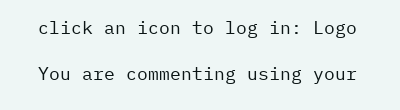click an icon to log in: Logo

You are commenting using your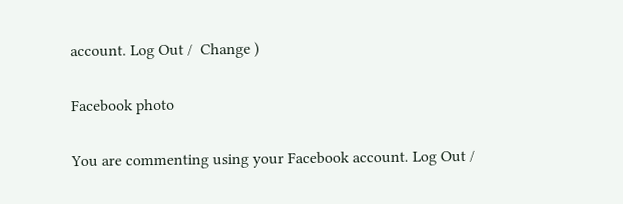account. Log Out /  Change )

Facebook photo

You are commenting using your Facebook account. Log Out /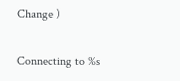Change )

Connecting to %s